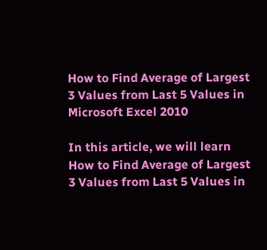How to Find Average of Largest 3 Values from Last 5 Values in Microsoft Excel 2010

In this article, we will learn How to Find Average of Largest 3 Values from Last 5 Values in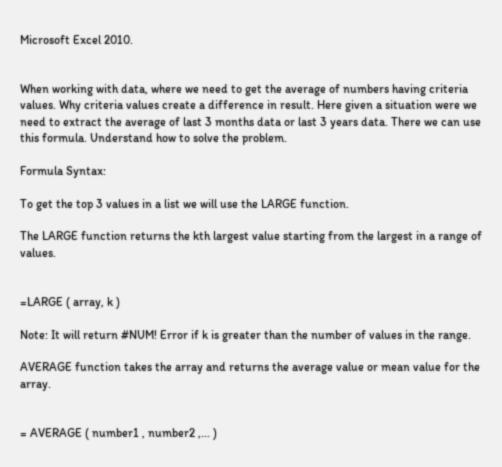Microsoft Excel 2010.


When working with data, where we need to get the average of numbers having criteria values. Why criteria values create a difference in result. Here given a situation were we need to extract the average of last 3 months data or last 3 years data. There we can use this formula. Understand how to solve the problem.

Formula Syntax:

To get the top 3 values in a list we will use the LARGE function.

The LARGE function returns the kth largest value starting from the largest in a range of values.


=LARGE ( array, k )

Note: It will return #NUM! Error if k is greater than the number of values in the range.

AVERAGE function takes the array and returns the average value or mean value for the array.


= AVERAGE ( number1 , number2 ,... )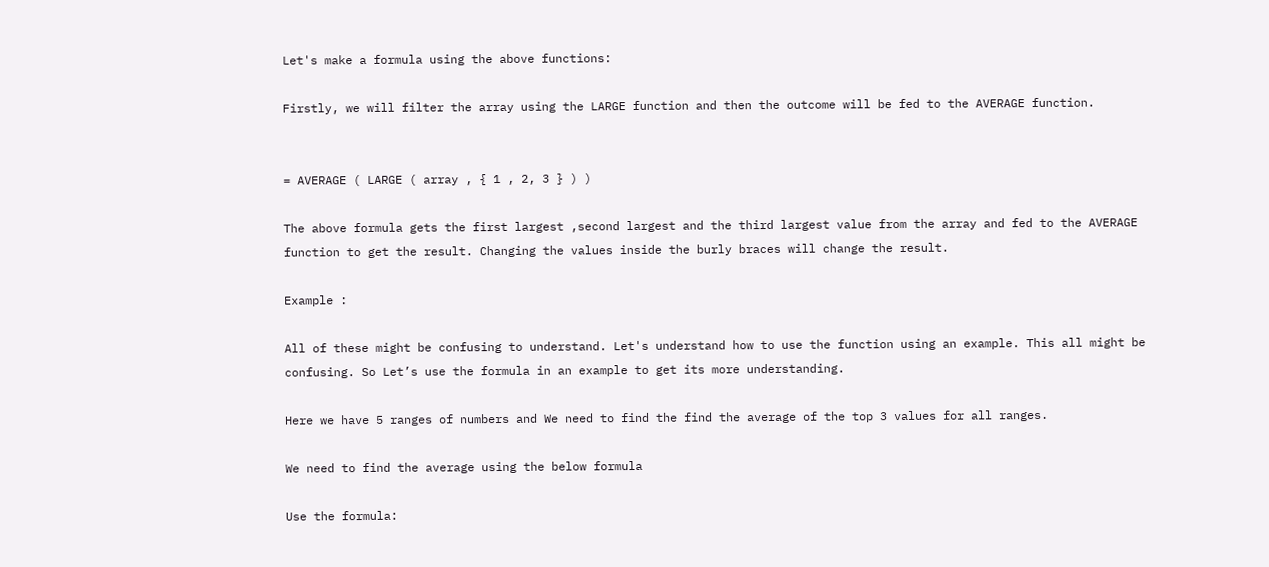Let's make a formula using the above functions:

Firstly, we will filter the array using the LARGE function and then the outcome will be fed to the AVERAGE function.


= AVERAGE ( LARGE ( array , { 1 , 2, 3 } ) )

The above formula gets the first largest ,second largest and the third largest value from the array and fed to the AVERAGE function to get the result. Changing the values inside the burly braces will change the result.

Example :

All of these might be confusing to understand. Let's understand how to use the function using an example. This all might be confusing. So Let’s use the formula in an example to get its more understanding.

Here we have 5 ranges of numbers and We need to find the find the average of the top 3 values for all ranges.

We need to find the average using the below formula

Use the formula: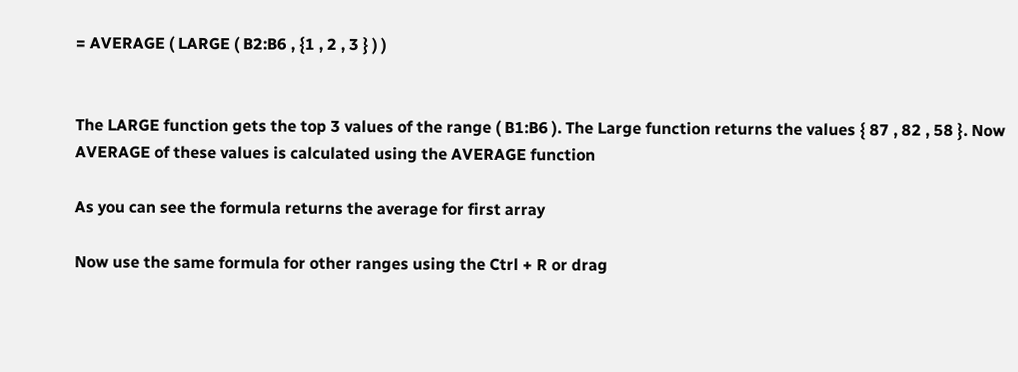= AVERAGE ( LARGE ( B2:B6 , {1 , 2 , 3 } ) )


The LARGE function gets the top 3 values of the range ( B1:B6 ). The Large function returns the values { 87 , 82 , 58 }. Now AVERAGE of these values is calculated using the AVERAGE function

As you can see the formula returns the average for first array

Now use the same formula for other ranges using the Ctrl + R or drag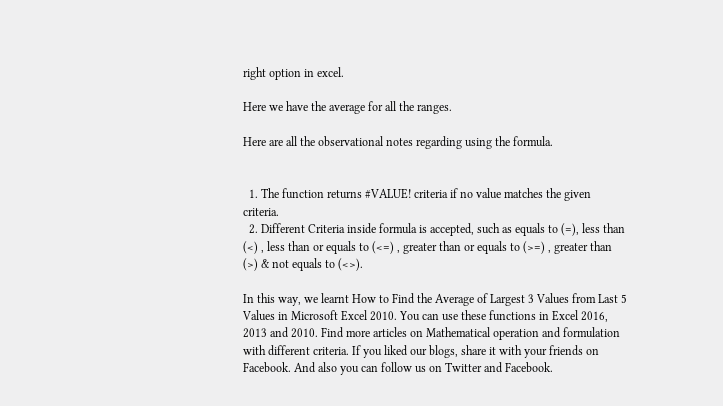right option in excel.

Here we have the average for all the ranges.

Here are all the observational notes regarding using the formula.


  1. The function returns #VALUE! criteria if no value matches the given criteria.
  2. Different Criteria inside formula is accepted, such as equals to (=), less than (<) , less than or equals to (<=) , greater than or equals to (>=) , greater than (>) & not equals to (<>).

In this way, we learnt How to Find the Average of Largest 3 Values from Last 5 Values in Microsoft Excel 2010. You can use these functions in Excel 2016, 2013 and 2010. Find more articles on Mathematical operation and formulation with different criteria. If you liked our blogs, share it with your friends on Facebook. And also you can follow us on Twitter and Facebook.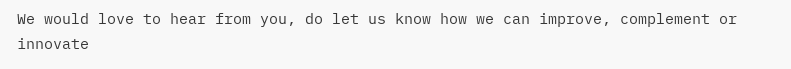We would love to hear from you, do let us know how we can improve, complement or innovate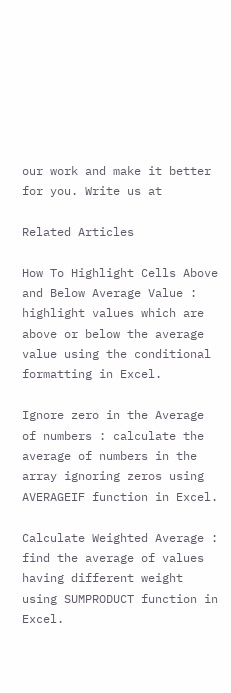our work and make it better for you. Write us at

Related Articles

How To Highlight Cells Above and Below Average Value : highlight values which are above or below the average value using the conditional formatting in Excel.

Ignore zero in the Average of numbers : calculate the average of numbers in the array ignoring zeros using AVERAGEIF function in Excel.

Calculate Weighted Average : find the average of values having different weight using SUMPRODUCT function in Excel.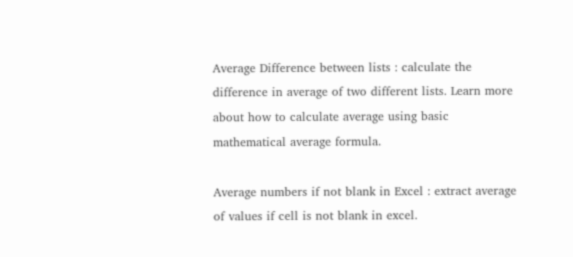Average Difference between lists : calculate the difference in average of two different lists. Learn more about how to calculate average using basic mathematical average formula.

Average numbers if not blank in Excel : extract average of values if cell is not blank in excel.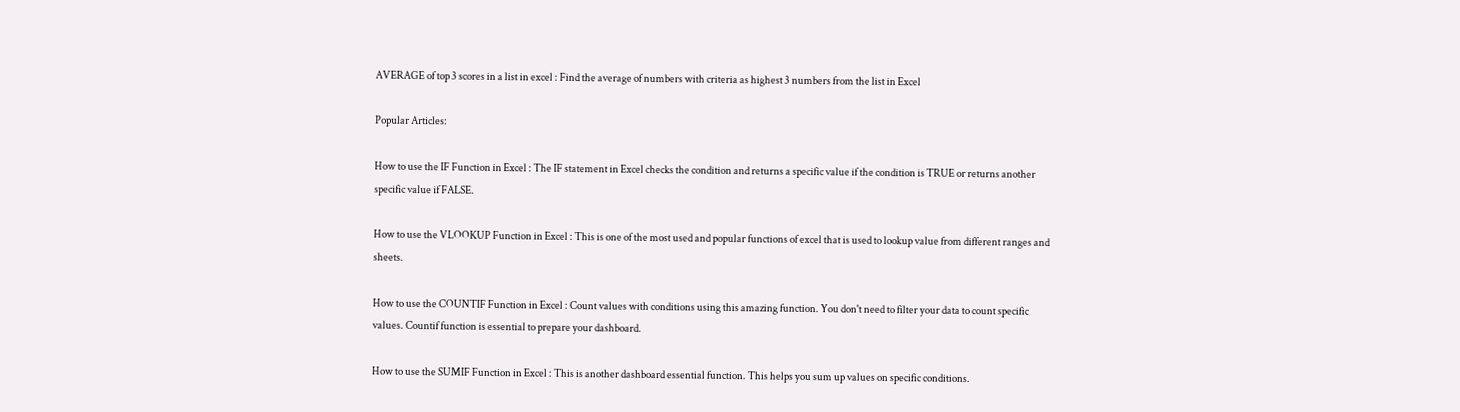AVERAGE of top 3 scores in a list in excel : Find the average of numbers with criteria as highest 3 numbers from the list in Excel

Popular Articles:

How to use the IF Function in Excel : The IF statement in Excel checks the condition and returns a specific value if the condition is TRUE or returns another specific value if FALSE.

How to use the VLOOKUP Function in Excel : This is one of the most used and popular functions of excel that is used to lookup value from different ranges and sheets.

How to use the COUNTIF Function in Excel : Count values with conditions using this amazing function. You don't need to filter your data to count specific values. Countif function is essential to prepare your dashboard.

How to use the SUMIF Function in Excel : This is another dashboard essential function. This helps you sum up values on specific conditions.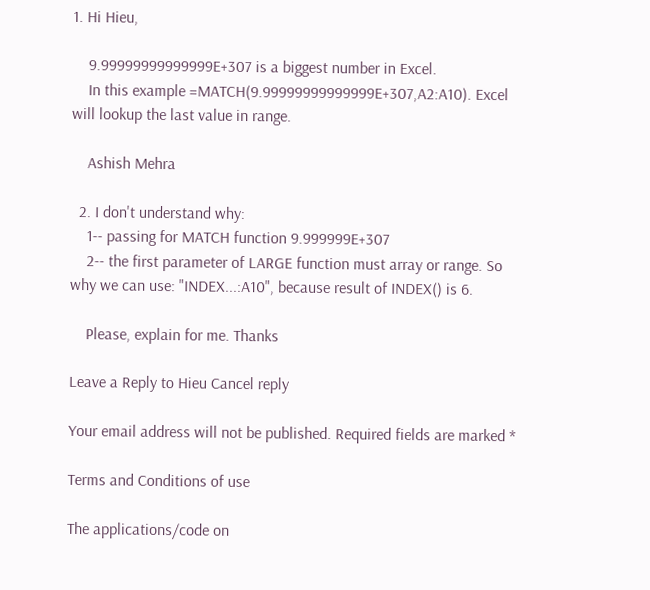1. Hi Hieu,

    9.99999999999999E+307 is a biggest number in Excel.
    In this example =MATCH(9.99999999999999E+307,A2:A10). Excel will lookup the last value in range.

    Ashish Mehra

  2. I don't understand why:
    1-- passing for MATCH function 9.999999E+307
    2-- the first parameter of LARGE function must array or range. So why we can use: "INDEX...:A10", because result of INDEX() is 6.

    Please, explain for me. Thanks

Leave a Reply to Hieu Cancel reply

Your email address will not be published. Required fields are marked *

Terms and Conditions of use

The applications/code on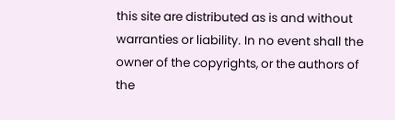this site are distributed as is and without warranties or liability. In no event shall the owner of the copyrights, or the authors of the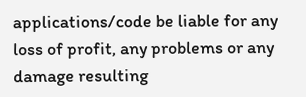applications/code be liable for any loss of profit, any problems or any damage resulting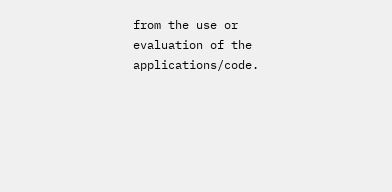from the use or evaluation of the applications/code.